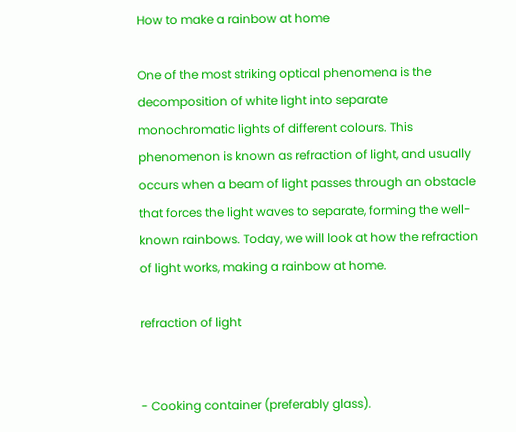How to make a rainbow at home

One of the most striking optical phenomena is the decomposition of white light into separate monochromatic lights of different colours. This phenomenon is known as refraction of light, and usually occurs when a beam of light passes through an obstacle that forces the light waves to separate, forming the well-known rainbows. Today, we will look at how the refraction of light works, making a rainbow at home.

refraction of light


- Cooking container (preferably glass).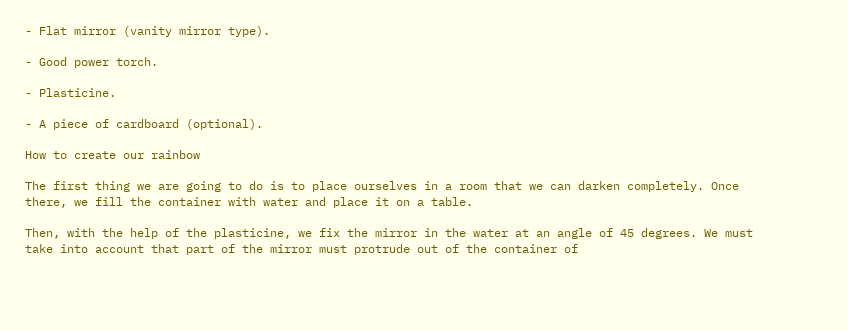- Flat mirror (vanity mirror type).

- Good power torch.

- Plasticine.

- A piece of cardboard (optional).

How to create our rainbow

The first thing we are going to do is to place ourselves in a room that we can darken completely. Once there, we fill the container with water and place it on a table.

Then, with the help of the plasticine, we fix the mirror in the water at an angle of 45 degrees. We must take into account that part of the mirror must protrude out of the container of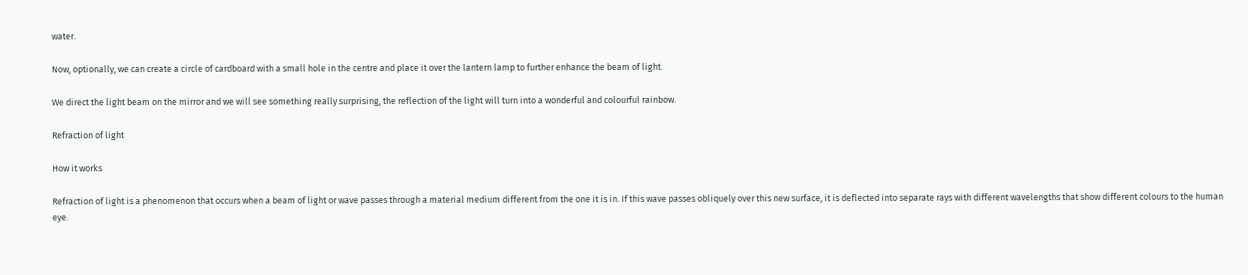water.

Now, optionally, we can create a circle of cardboard with a small hole in the centre and place it over the lantern lamp to further enhance the beam of light.

We direct the light beam on the mirror and we will see something really surprising, the reflection of the light will turn into a wonderful and colourful rainbow.

Refraction of light

How it works

Refraction of light is a phenomenon that occurs when a beam of light or wave passes through a material medium different from the one it is in. If this wave passes obliquely over this new surface, it is deflected into separate rays with different wavelengths that show different colours to the human eye.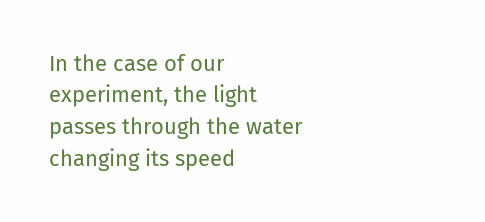In the case of our experiment, the light passes through the water changing its speed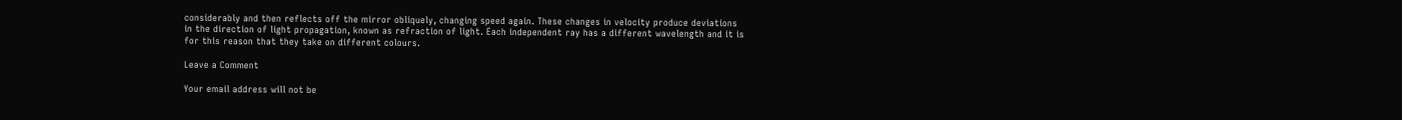considerably and then reflects off the mirror obliquely, changing speed again. These changes in velocity produce deviations in the direction of light propagation, known as refraction of light. Each independent ray has a different wavelength and it is for this reason that they take on different colours.

Leave a Comment

Your email address will not be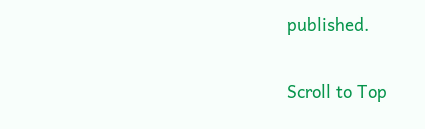published.

Scroll to Top